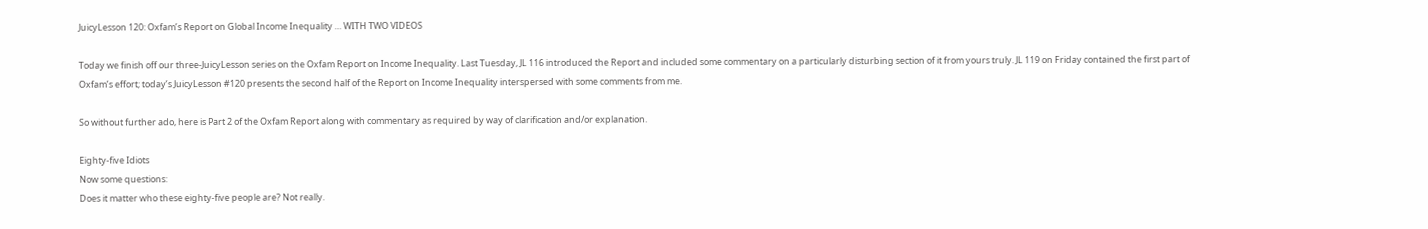JuicyLesson 120: Oxfam’s Report on Global Income Inequality … WITH TWO VIDEOS

Today we finish off our three-JuicyLesson series on the Oxfam Report on Income Inequality. Last Tuesday, JL 116 introduced the Report and included some commentary on a particularly disturbing section of it from yours truly. JL 119 on Friday contained the first part of Oxfam’s effort; today’s JuicyLesson #120 presents the second half of the Report on Income Inequality interspersed with some comments from me.

So without further ado, here is Part 2 of the Oxfam Report along with commentary as required by way of clarification and/or explanation.

Eighty-five Idiots
Now some questions:
Does it matter who these eighty-five people are? Not really.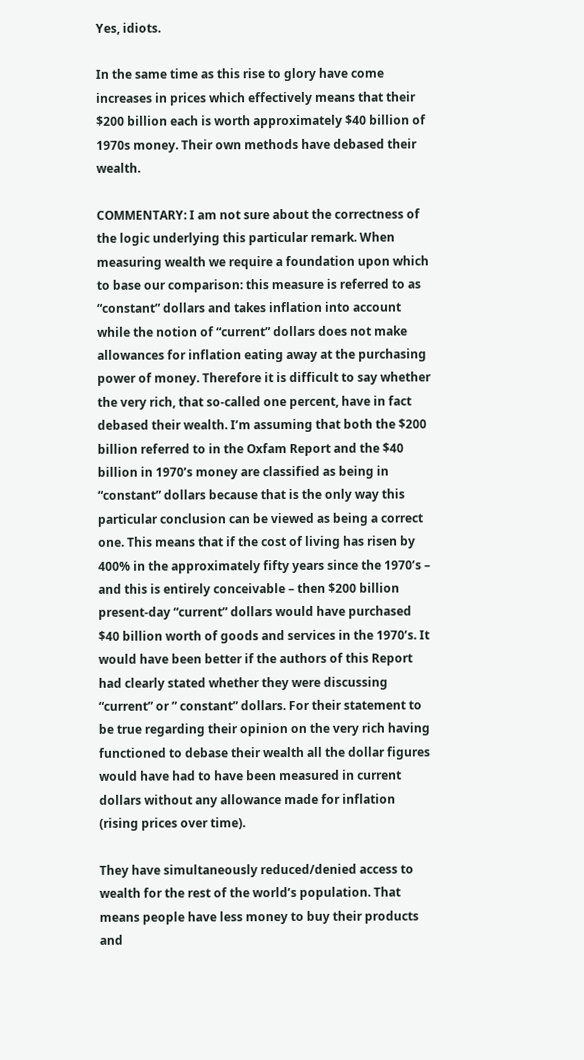Yes, idiots.

In the same time as this rise to glory have come increases in prices which effectively means that their $200 billion each is worth approximately $40 billion of 1970s money. Their own methods have debased their wealth.

COMMENTARY: I am not sure about the correctness of the logic underlying this particular remark. When measuring wealth we require a foundation upon which to base our comparison: this measure is referred to as “constant” dollars and takes inflation into account while the notion of “current” dollars does not make allowances for inflation eating away at the purchasing power of money. Therefore it is difficult to say whether the very rich, that so-called one percent, have in fact debased their wealth. I’m assuming that both the $200 billion referred to in the Oxfam Report and the $40 billion in 1970’s money are classified as being in “constant” dollars because that is the only way this particular conclusion can be viewed as being a correct one. This means that if the cost of living has risen by 400% in the approximately fifty years since the 1970’s – and this is entirely conceivable – then $200 billion present-day “current” dollars would have purchased $40 billion worth of goods and services in the 1970’s. It would have been better if the authors of this Report had clearly stated whether they were discussing “current” or ” constant” dollars. For their statement to be true regarding their opinion on the very rich having functioned to debase their wealth all the dollar figures would have had to have been measured in current dollars without any allowance made for inflation (rising prices over time).

They have simultaneously reduced/denied access to wealth for the rest of the world’s population. That means people have less money to buy their products and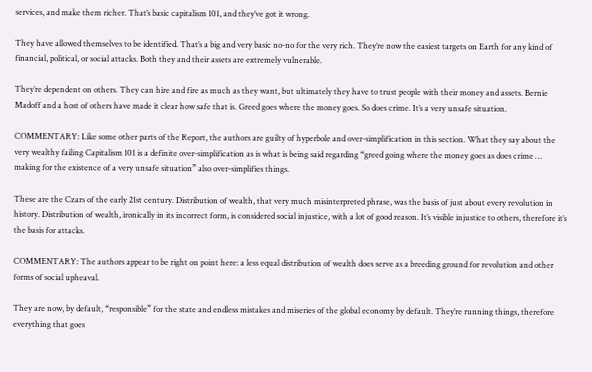services, and make them richer. That’s basic capitalism 101, and they’ve got it wrong.

They have allowed themselves to be identified. That’s a big and very basic no-no for the very rich. They’re now the easiest targets on Earth for any kind of financial, political, or social attacks. Both they and their assets are extremely vulnerable.

They’re dependent on others. They can hire and fire as much as they want, but ultimately they have to trust people with their money and assets. Bernie Madoff and a host of others have made it clear how safe that is. Greed goes where the money goes. So does crime. It’s a very unsafe situation.

COMMENTARY: Like some other parts of the Report, the authors are guilty of hyperbole and over-simplification in this section. What they say about the very wealthy failing Capitalism 101 is a definite over-simplification as is what is being said regarding “greed going where the money goes as does crime … making for the existence of a very unsafe situation” also over-simplifies things.

These are the Czars of the early 21st century. Distribution of wealth, that very much misinterpreted phrase, was the basis of just about every revolution in history. Distribution of wealth, ironically in its incorrect form, is considered social injustice, with a lot of good reason. It’s visible injustice to others, therefore it’s the basis for attacks.

COMMENTARY: The authors appear to be right on point here: a less equal distribution of wealth does serve as a breeding ground for revolution and other forms of social upheaval.

They are now, by default, “responsible” for the state and endless mistakes and miseries of the global economy by default. They’re running things, therefore everything that goes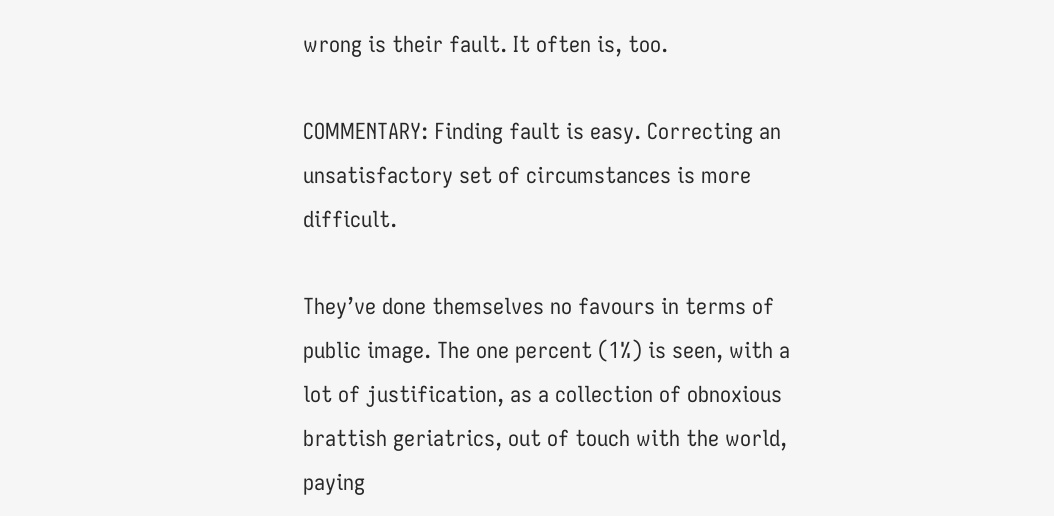wrong is their fault. It often is, too.

COMMENTARY: Finding fault is easy. Correcting an unsatisfactory set of circumstances is more difficult.

They’ve done themselves no favours in terms of public image. The one percent (1%) is seen, with a lot of justification, as a collection of obnoxious brattish geriatrics, out of touch with the world, paying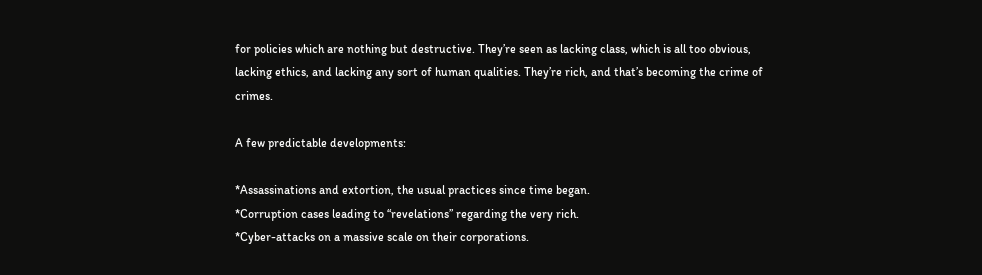for policies which are nothing but destructive. They’re seen as lacking class, which is all too obvious, lacking ethics, and lacking any sort of human qualities. They’re rich, and that’s becoming the crime of crimes.

A few predictable developments:

*Assassinations and extortion, the usual practices since time began.
*Corruption cases leading to “revelations” regarding the very rich.
*Cyber-attacks on a massive scale on their corporations.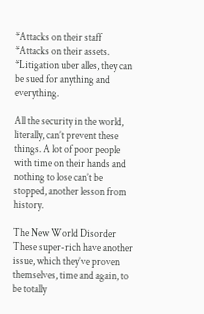*Attacks on their staff
*Attacks on their assets.
*Litigation uber alles, they can be sued for anything and everything.

All the security in the world, literally, can’t prevent these things. A lot of poor people with time on their hands and nothing to lose can’t be stopped, another lesson from history.

The New World Disorder
These super-rich have another issue, which they’ve proven themselves, time and again, to be totally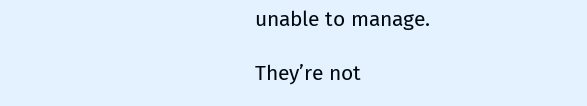unable to manage.

They’re not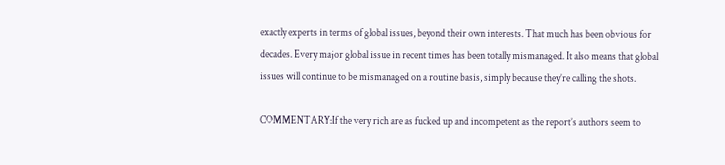exactly experts in terms of global issues, beyond their own interests. That much has been obvious for decades. Every major global issue in recent times has been totally mismanaged. It also means that global issues will continue to be mismanaged on a routine basis, simply because they’re calling the shots.

COMMENTARY:If the very rich are as fucked up and incompetent as the report’s authors seem to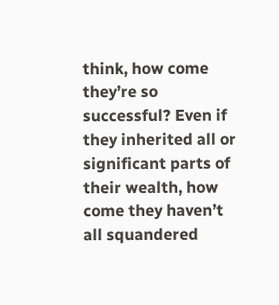think, how come they’re so successful? Even if they inherited all or significant parts of their wealth, how come they haven’t all squandered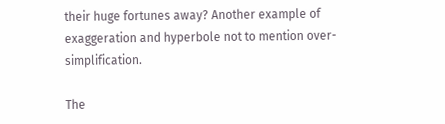their huge fortunes away? Another example of exaggeration and hyperbole not to mention over-simplification.

The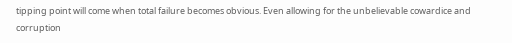tipping point will come when total failure becomes obvious. Even allowing for the unbelievable cowardice and corruption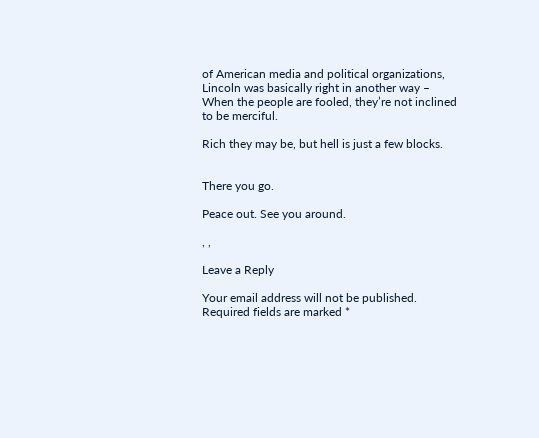of American media and political organizations, Lincoln was basically right in another way – When the people are fooled, they’re not inclined to be merciful.

Rich they may be, but hell is just a few blocks.


There you go.

Peace out. See you around.

, ,

Leave a Reply

Your email address will not be published. Required fields are marked *